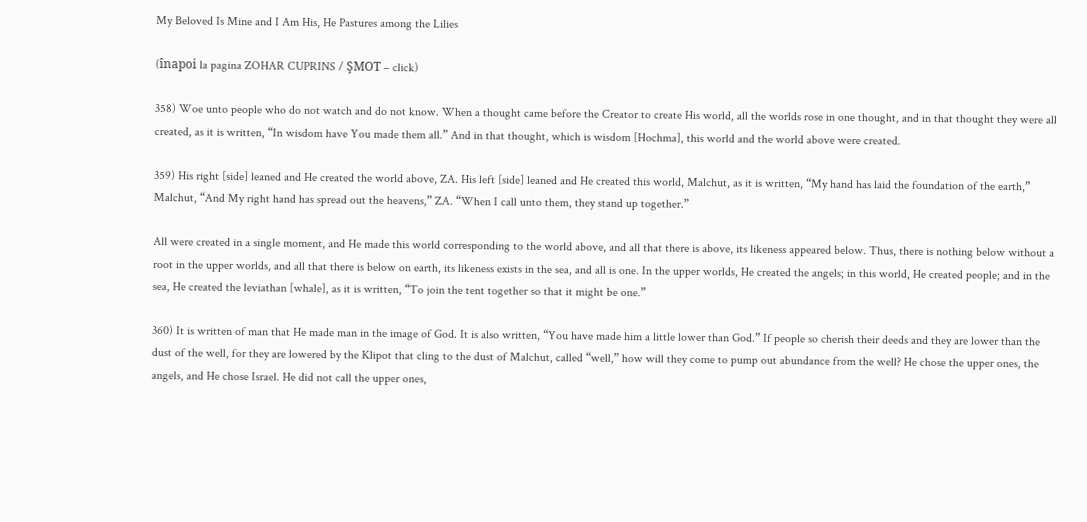My Beloved Is Mine and I Am His, He Pastures among the Lilies

(înapoi la pagina ZOHAR CUPRINS / ŞMOT – click)

358) Woe unto people who do not watch and do not know. When a thought came before the Creator to create His world, all the worlds rose in one thought, and in that thought they were all created, as it is written, “In wisdom have You made them all.” And in that thought, which is wisdom [Hochma], this world and the world above were created.

359) His right [side] leaned and He created the world above, ZA. His left [side] leaned and He created this world, Malchut, as it is written, “My hand has laid the foundation of the earth,” Malchut, “And My right hand has spread out the heavens,” ZA. “When I call unto them, they stand up together.”

All were created in a single moment, and He made this world corresponding to the world above, and all that there is above, its likeness appeared below. Thus, there is nothing below without a root in the upper worlds, and all that there is below on earth, its likeness exists in the sea, and all is one. In the upper worlds, He created the angels; in this world, He created people; and in the sea, He created the leviathan [whale], as it is written, “To join the tent together so that it might be one.”

360) It is written of man that He made man in the image of God. It is also written, “You have made him a little lower than God.” If people so cherish their deeds and they are lower than the dust of the well, for they are lowered by the Klipot that cling to the dust of Malchut, called “well,” how will they come to pump out abundance from the well? He chose the upper ones, the angels, and He chose Israel. He did not call the upper ones,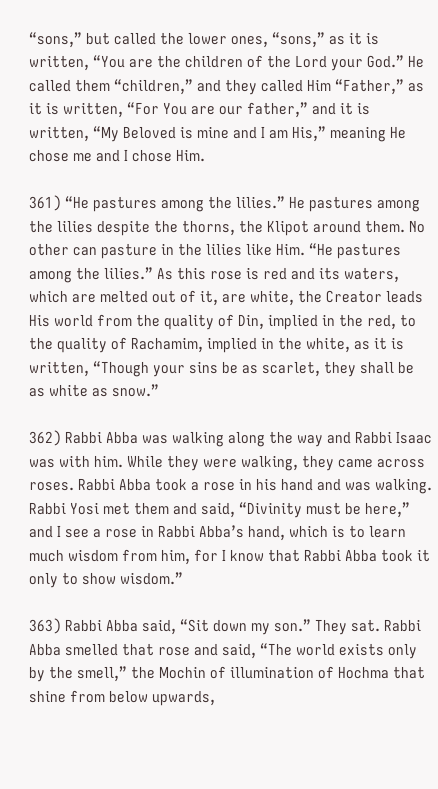“sons,” but called the lower ones, “sons,” as it is written, “You are the children of the Lord your God.” He called them “children,” and they called Him “Father,” as it is written, “For You are our father,” and it is written, “My Beloved is mine and I am His,” meaning He chose me and I chose Him.

361) “He pastures among the lilies.” He pastures among the lilies despite the thorns, the Klipot around them. No other can pasture in the lilies like Him. “He pastures among the lilies.” As this rose is red and its waters, which are melted out of it, are white, the Creator leads His world from the quality of Din, implied in the red, to the quality of Rachamim, implied in the white, as it is written, “Though your sins be as scarlet, they shall be as white as snow.”

362) Rabbi Abba was walking along the way and Rabbi Isaac was with him. While they were walking, they came across roses. Rabbi Abba took a rose in his hand and was walking. Rabbi Yosi met them and said, “Divinity must be here,” and I see a rose in Rabbi Abba’s hand, which is to learn much wisdom from him, for I know that Rabbi Abba took it only to show wisdom.”

363) Rabbi Abba said, “Sit down my son.” They sat. Rabbi Abba smelled that rose and said, “The world exists only by the smell,” the Mochin of illumination of Hochma that shine from below upwards,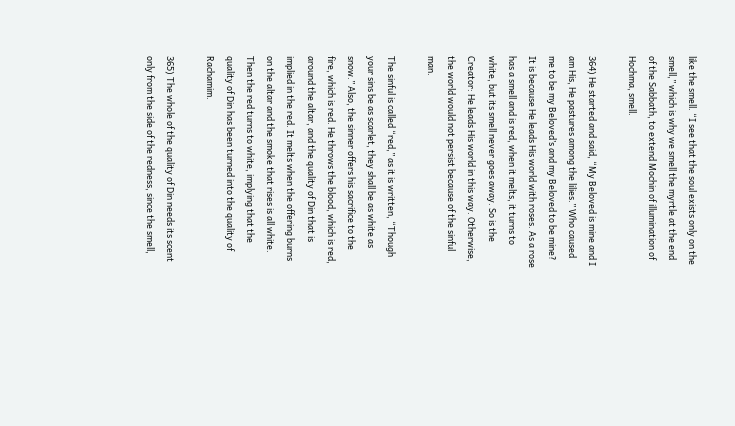like the smell. “I see that the soul exists only on the smell,” which is why we smell the myrtle at the end of the Sabbath, to extend Mochin of illumination of Hochma, smell.

364) He started and said, “My Beloved is mine and I am His, He pastures among the lilies.” Who caused me to be my Beloved’s and my Beloved to be mine? It is because He leads His world with roses. As a rose has a smell and is red, when it melts, it turns to white, but its smell never goes away. So is the Creator: He leads His world in this way. Otherwise, the world would not persist because of the sinful man.

The sinful is called “red,” as it is written, “Though your sins be as scarlet, they shall be as white as snow.” Also, the sinner offers his sacrifice to the fire, which is red. He throws the blood, which is red, around the altar, and the quality of Din that is implied in the red. It melts when the offering burns on the altar and the smoke that rises is all white. Then the red turns to white, implying that the quality of Din has been turned into the quality of Rachamim.

365) The whole of the quality of Din needs its scent only from the side of the redness, since the smell,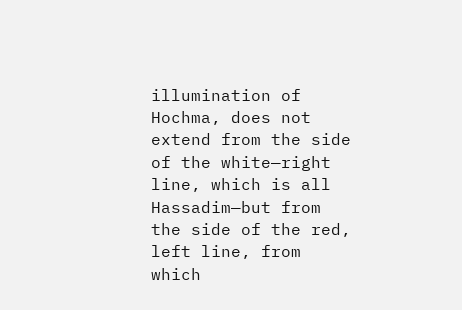illumination of Hochma, does not extend from the side of the white—right line, which is all Hassadim—but from the side of the red, left line, from which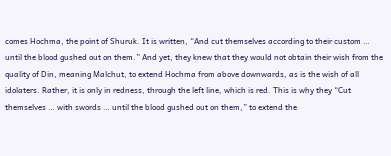comes Hochma, the point of Shuruk. It is written, “And cut themselves according to their custom … until the blood gushed out on them.” And yet, they knew that they would not obtain their wish from the quality of Din, meaning Malchut, to extend Hochma from above downwards, as is the wish of all idolaters. Rather, it is only in redness, through the left line, which is red. This is why they “Cut themselves … with swords … until the blood gushed out on them,” to extend the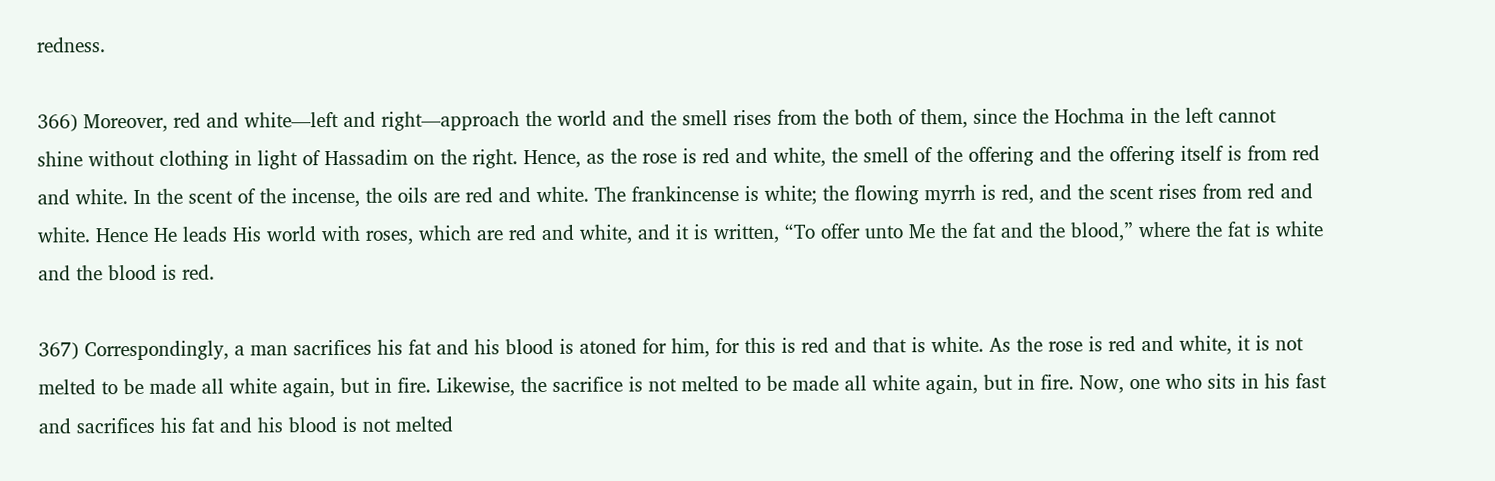redness.

366) Moreover, red and white—left and right—approach the world and the smell rises from the both of them, since the Hochma in the left cannot shine without clothing in light of Hassadim on the right. Hence, as the rose is red and white, the smell of the offering and the offering itself is from red and white. In the scent of the incense, the oils are red and white. The frankincense is white; the flowing myrrh is red, and the scent rises from red and white. Hence He leads His world with roses, which are red and white, and it is written, “To offer unto Me the fat and the blood,” where the fat is white and the blood is red.

367) Correspondingly, a man sacrifices his fat and his blood is atoned for him, for this is red and that is white. As the rose is red and white, it is not melted to be made all white again, but in fire. Likewise, the sacrifice is not melted to be made all white again, but in fire. Now, one who sits in his fast and sacrifices his fat and his blood is not melted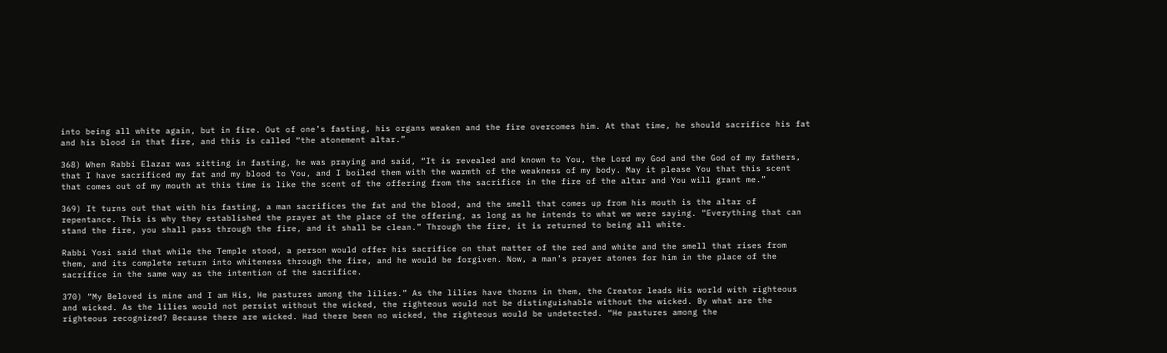into being all white again, but in fire. Out of one’s fasting, his organs weaken and the fire overcomes him. At that time, he should sacrifice his fat and his blood in that fire, and this is called “the atonement altar.”

368) When Rabbi Elazar was sitting in fasting, he was praying and said, “It is revealed and known to You, the Lord my God and the God of my fathers, that I have sacrificed my fat and my blood to You, and I boiled them with the warmth of the weakness of my body. May it please You that this scent that comes out of my mouth at this time is like the scent of the offering from the sacrifice in the fire of the altar and You will grant me.”

369) It turns out that with his fasting, a man sacrifices the fat and the blood, and the smell that comes up from his mouth is the altar of repentance. This is why they established the prayer at the place of the offering, as long as he intends to what we were saying. “Everything that can stand the fire, you shall pass through the fire, and it shall be clean.” Through the fire, it is returned to being all white.

Rabbi Yosi said that while the Temple stood, a person would offer his sacrifice on that matter of the red and white and the smell that rises from them, and its complete return into whiteness through the fire, and he would be forgiven. Now, a man’s prayer atones for him in the place of the sacrifice in the same way as the intention of the sacrifice.

370) “My Beloved is mine and I am His, He pastures among the lilies.” As the lilies have thorns in them, the Creator leads His world with righteous and wicked. As the lilies would not persist without the wicked, the righteous would not be distinguishable without the wicked. By what are the righteous recognized? Because there are wicked. Had there been no wicked, the righteous would be undetected. “He pastures among the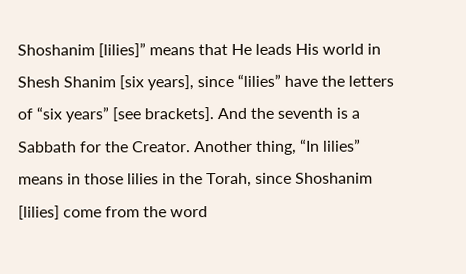Shoshanim [lilies]” means that He leads His world in Shesh Shanim [six years], since “lilies” have the letters of “six years” [see brackets]. And the seventh is a Sabbath for the Creator. Another thing, “In lilies” means in those lilies in the Torah, since Shoshanim [lilies] come from the word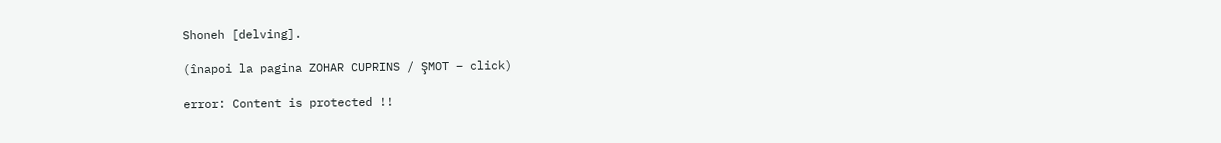Shoneh [delving].

(înapoi la pagina ZOHAR CUPRINS / ŞMOT – click)

error: Content is protected !!